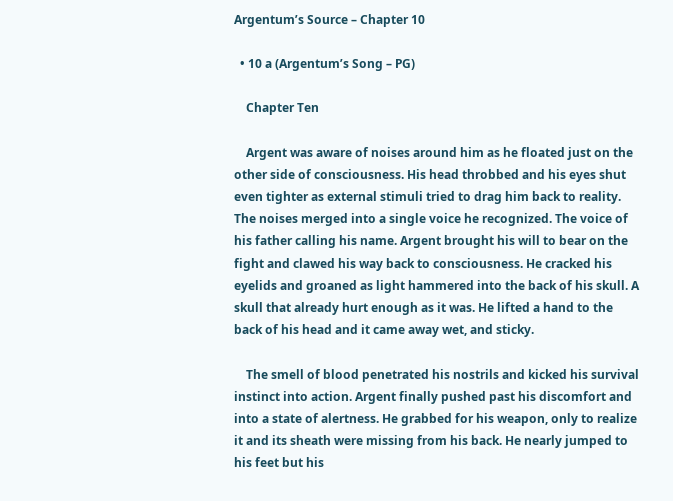Argentum’s Source – Chapter 10

  • 10 a (Argentum’s Song – PG)

    Chapter Ten

    Argent was aware of noises around him as he floated just on the other side of consciousness. His head throbbed and his eyes shut even tighter as external stimuli tried to drag him back to reality. The noises merged into a single voice he recognized. The voice of his father calling his name. Argent brought his will to bear on the fight and clawed his way back to consciousness. He cracked his eyelids and groaned as light hammered into the back of his skull. A skull that already hurt enough as it was. He lifted a hand to the back of his head and it came away wet, and sticky.

    The smell of blood penetrated his nostrils and kicked his survival instinct into action. Argent finally pushed past his discomfort and into a state of alertness. He grabbed for his weapon, only to realize it and its sheath were missing from his back. He nearly jumped to his feet but his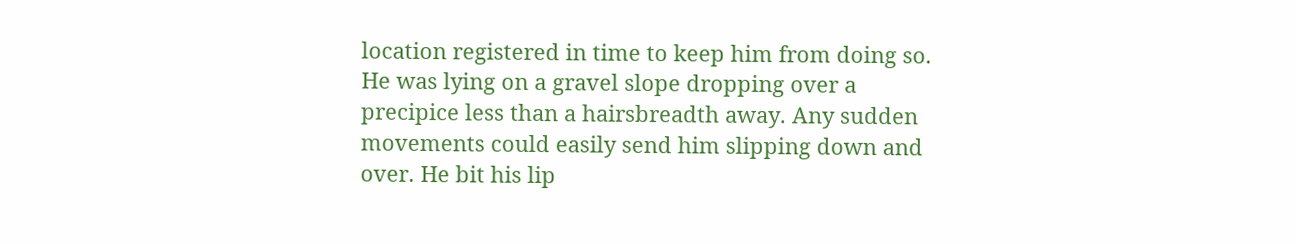location registered in time to keep him from doing so. He was lying on a gravel slope dropping over a precipice less than a hairsbreadth away. Any sudden movements could easily send him slipping down and over. He bit his lip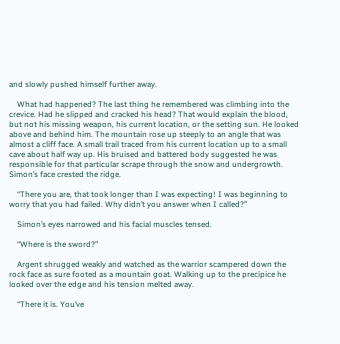and slowly pushed himself further away.

    What had happened? The last thing he remembered was climbing into the crevice. Had he slipped and cracked his head? That would explain the blood, but not his missing weapon, his current location, or the setting sun. He looked above and behind him. The mountain rose up steeply to an angle that was almost a cliff face. A small trail traced from his current location up to a small cave about half way up. His bruised and battered body suggested he was responsible for that particular scrape through the snow and undergrowth. Simon’s face crested the ridge.

    “There you are, that took longer than I was expecting! I was beginning to worry that you had failed. Why didn’t you answer when I called?”

    Simon’s eyes narrowed and his facial muscles tensed.

    “Where is the sword?”

    Argent shrugged weakly and watched as the warrior scampered down the rock face as sure footed as a mountain goat. Walking up to the precipice he looked over the edge and his tension melted away.

    “There it is. You’ve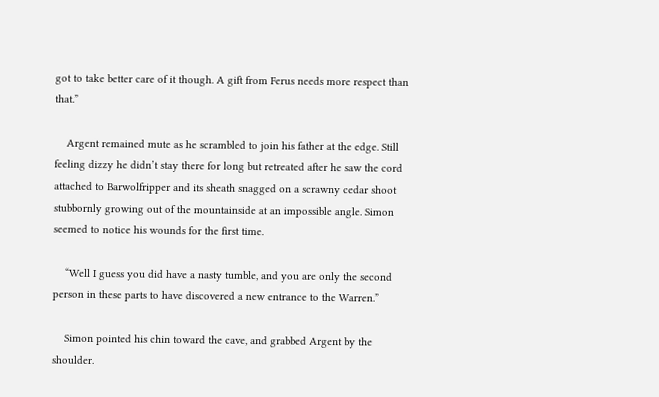got to take better care of it though. A gift from Ferus needs more respect than that.”

    Argent remained mute as he scrambled to join his father at the edge. Still feeling dizzy he didn’t stay there for long but retreated after he saw the cord attached to Barwolfripper and its sheath snagged on a scrawny cedar shoot stubbornly growing out of the mountainside at an impossible angle. Simon seemed to notice his wounds for the first time.

    “Well I guess you did have a nasty tumble, and you are only the second person in these parts to have discovered a new entrance to the Warren.”

    Simon pointed his chin toward the cave, and grabbed Argent by the shoulder.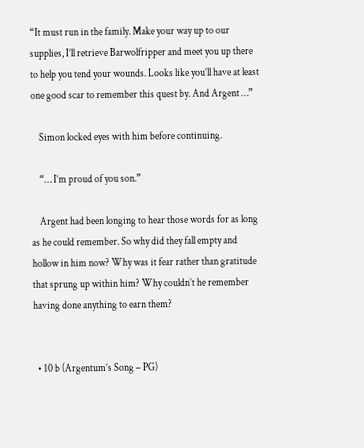“It must run in the family. Make your way up to our supplies, I’ll retrieve Barwolfripper and meet you up there to help you tend your wounds. Looks like you’ll have at least one good scar to remember this quest by. And Argent …”

    Simon locked eyes with him before continuing.

    “… I’m proud of you son.”

    Argent had been longing to hear those words for as long as he could remember. So why did they fall empty and hollow in him now? Why was it fear rather than gratitude that sprung up within him? Why couldn’t he remember having done anything to earn them?


  • 10 b (Argentum’s Song – PG)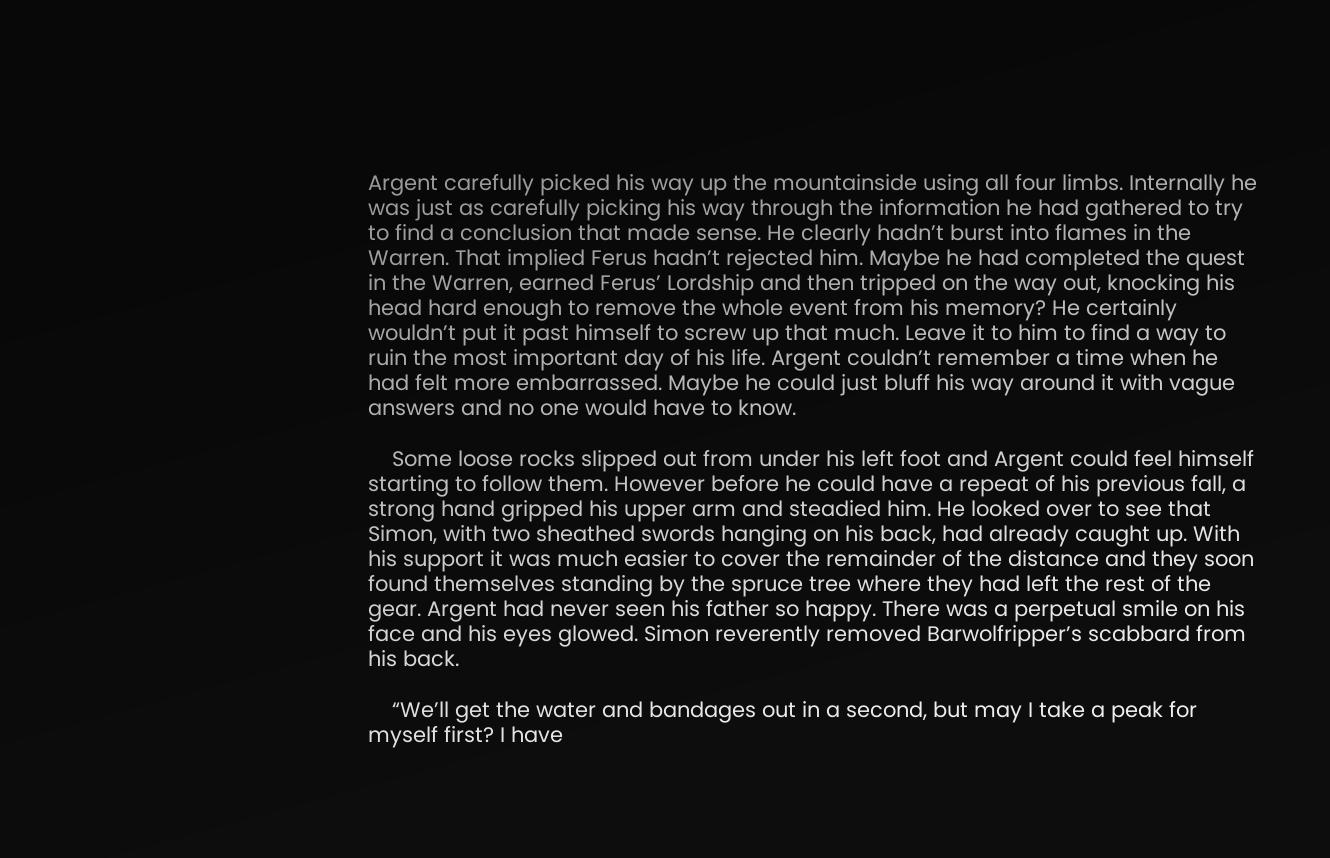Argent carefully picked his way up the mountainside using all four limbs. Internally he was just as carefully picking his way through the information he had gathered to try to find a conclusion that made sense. He clearly hadn’t burst into flames in the Warren. That implied Ferus hadn’t rejected him. Maybe he had completed the quest in the Warren, earned Ferus’ Lordship and then tripped on the way out, knocking his head hard enough to remove the whole event from his memory? He certainly wouldn’t put it past himself to screw up that much. Leave it to him to find a way to ruin the most important day of his life. Argent couldn’t remember a time when he had felt more embarrassed. Maybe he could just bluff his way around it with vague answers and no one would have to know.

    Some loose rocks slipped out from under his left foot and Argent could feel himself starting to follow them. However before he could have a repeat of his previous fall, a strong hand gripped his upper arm and steadied him. He looked over to see that Simon, with two sheathed swords hanging on his back, had already caught up. With his support it was much easier to cover the remainder of the distance and they soon found themselves standing by the spruce tree where they had left the rest of the gear. Argent had never seen his father so happy. There was a perpetual smile on his face and his eyes glowed. Simon reverently removed Barwolfripper’s scabbard from his back.

    “We’ll get the water and bandages out in a second, but may I take a peak for myself first? I have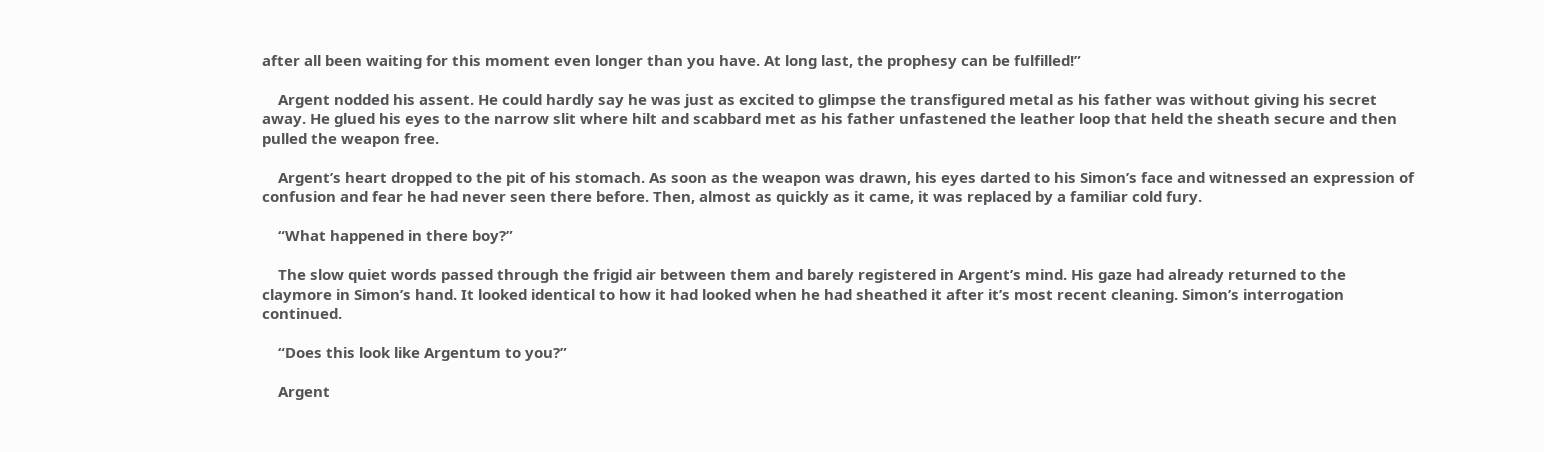after all been waiting for this moment even longer than you have. At long last, the prophesy can be fulfilled!”

    Argent nodded his assent. He could hardly say he was just as excited to glimpse the transfigured metal as his father was without giving his secret away. He glued his eyes to the narrow slit where hilt and scabbard met as his father unfastened the leather loop that held the sheath secure and then pulled the weapon free.

    Argent’s heart dropped to the pit of his stomach. As soon as the weapon was drawn, his eyes darted to his Simon’s face and witnessed an expression of confusion and fear he had never seen there before. Then, almost as quickly as it came, it was replaced by a familiar cold fury.

    “What happened in there boy?”

    The slow quiet words passed through the frigid air between them and barely registered in Argent’s mind. His gaze had already returned to the claymore in Simon’s hand. It looked identical to how it had looked when he had sheathed it after it’s most recent cleaning. Simon’s interrogation continued.

    “Does this look like Argentum to you?”

    Argent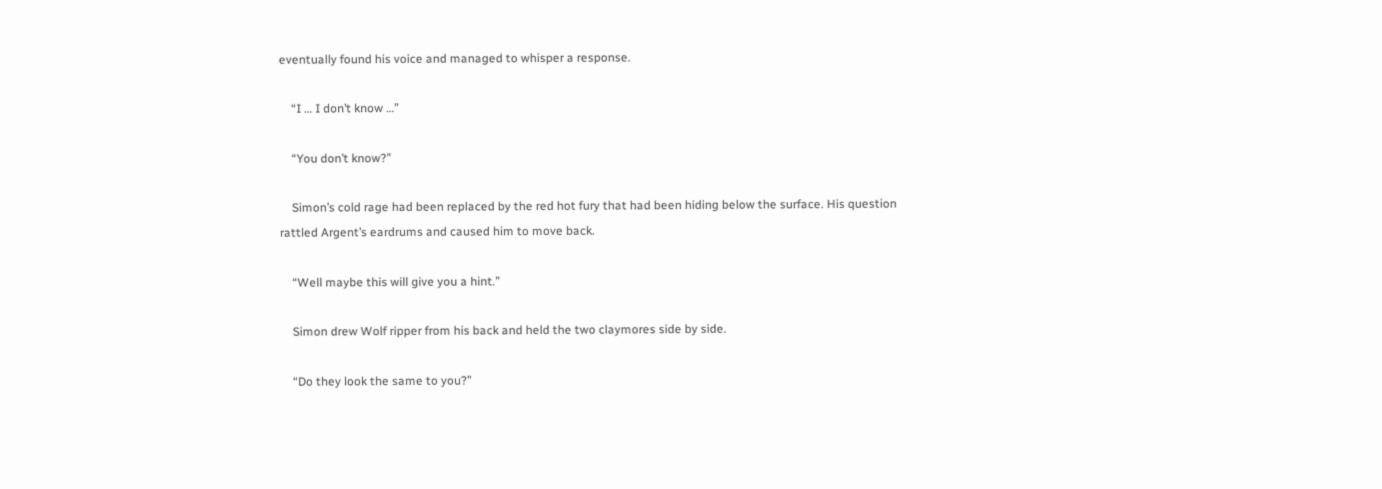eventually found his voice and managed to whisper a response.

    “I … I don’t know …”

    “You don’t know?”

    Simon’s cold rage had been replaced by the red hot fury that had been hiding below the surface. His question rattled Argent’s eardrums and caused him to move back.

    “Well maybe this will give you a hint.”

    Simon drew Wolf ripper from his back and held the two claymores side by side.

    “Do they look the same to you?”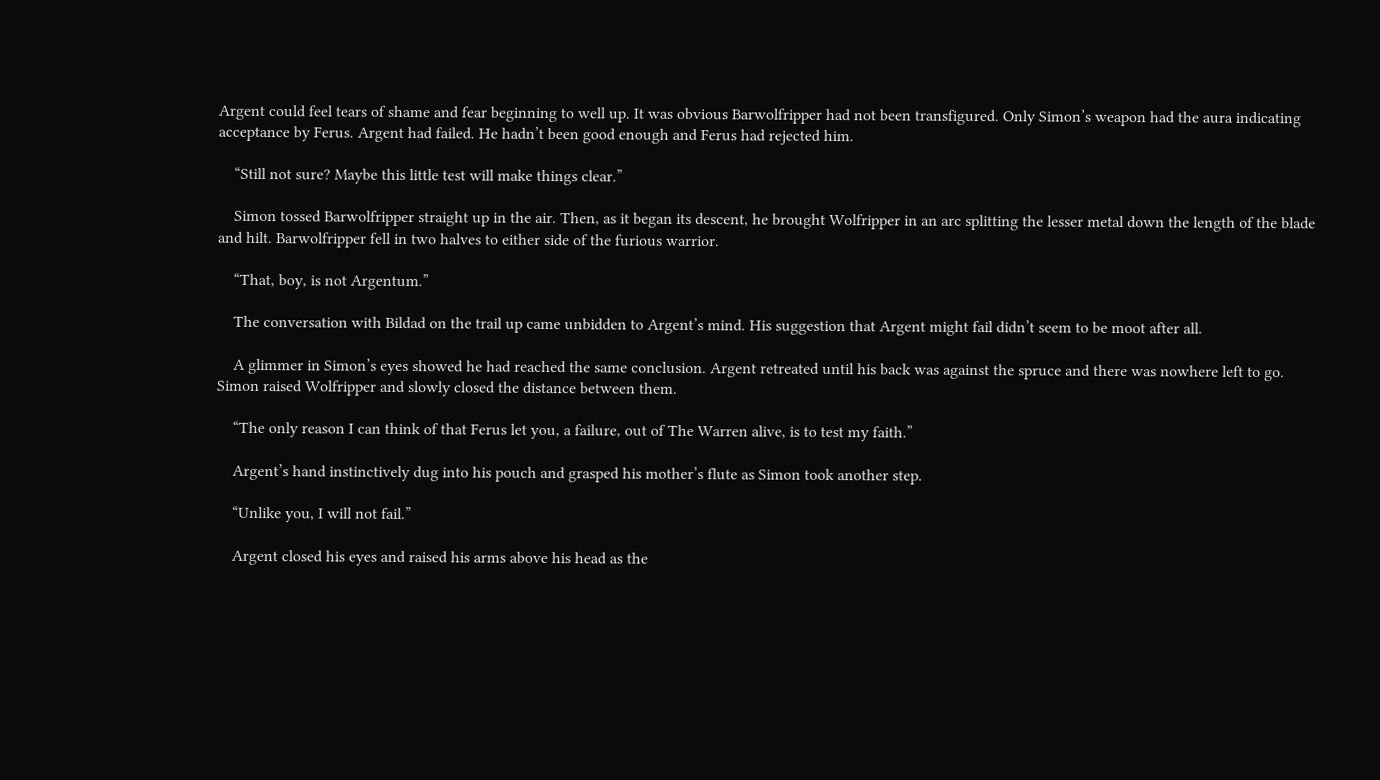Argent could feel tears of shame and fear beginning to well up. It was obvious Barwolfripper had not been transfigured. Only Simon’s weapon had the aura indicating acceptance by Ferus. Argent had failed. He hadn’t been good enough and Ferus had rejected him.

    “Still not sure? Maybe this little test will make things clear.”

    Simon tossed Barwolfripper straight up in the air. Then, as it began its descent, he brought Wolfripper in an arc splitting the lesser metal down the length of the blade and hilt. Barwolfripper fell in two halves to either side of the furious warrior.

    “That, boy, is not Argentum.”

    The conversation with Bildad on the trail up came unbidden to Argent’s mind. His suggestion that Argent might fail didn’t seem to be moot after all.

    A glimmer in Simon’s eyes showed he had reached the same conclusion. Argent retreated until his back was against the spruce and there was nowhere left to go. Simon raised Wolfripper and slowly closed the distance between them.

    “The only reason I can think of that Ferus let you, a failure, out of The Warren alive, is to test my faith.”

    Argent’s hand instinctively dug into his pouch and grasped his mother’s flute as Simon took another step.

    “Unlike you, I will not fail.”

    Argent closed his eyes and raised his arms above his head as the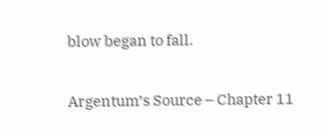blow began to fall.

Argentum’s Source – Chapter 11